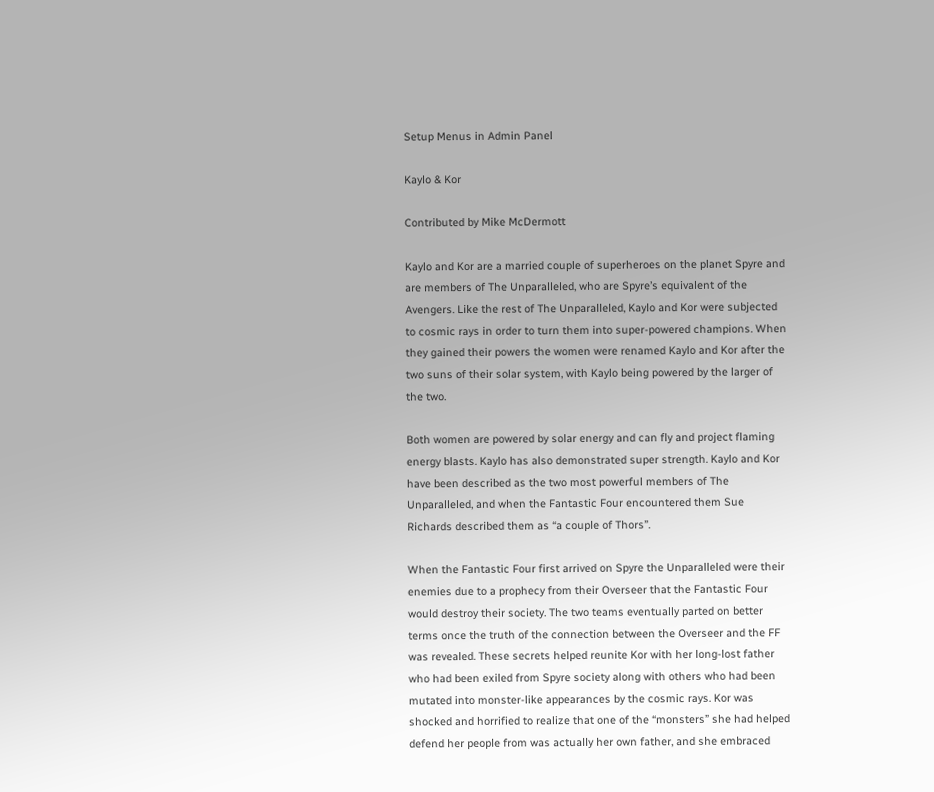Setup Menus in Admin Panel

Kaylo & Kor

Contributed by Mike McDermott

Kaylo and Kor are a married couple of superheroes on the planet Spyre and are members of The Unparalleled, who are Spyre’s equivalent of the Avengers. Like the rest of The Unparalleled, Kaylo and Kor were subjected to cosmic rays in order to turn them into super-powered champions. When they gained their powers the women were renamed Kaylo and Kor after the two suns of their solar system, with Kaylo being powered by the larger of the two.

Both women are powered by solar energy and can fly and project flaming energy blasts. Kaylo has also demonstrated super strength. Kaylo and Kor have been described as the two most powerful members of The Unparalleled, and when the Fantastic Four encountered them Sue Richards described them as “a couple of Thors”.

When the Fantastic Four first arrived on Spyre the Unparalleled were their enemies due to a prophecy from their Overseer that the Fantastic Four would destroy their society. The two teams eventually parted on better terms once the truth of the connection between the Overseer and the FF was revealed. These secrets helped reunite Kor with her long-lost father who had been exiled from Spyre society along with others who had been mutated into monster-like appearances by the cosmic rays. Kor was shocked and horrified to realize that one of the “monsters” she had helped defend her people from was actually her own father, and she embraced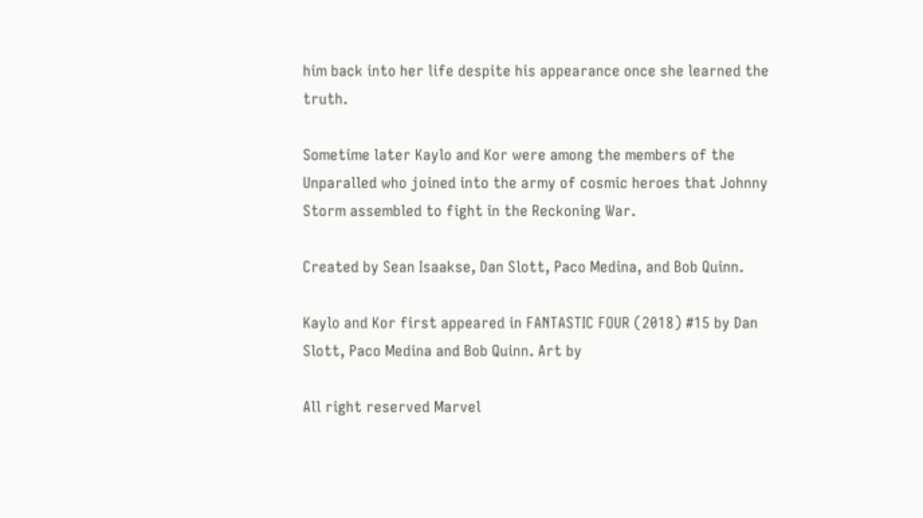him back into her life despite his appearance once she learned the truth.

Sometime later Kaylo and Kor were among the members of the Unparalled who joined into the army of cosmic heroes that Johnny Storm assembled to fight in the Reckoning War.

Created by Sean Isaakse, Dan Slott, Paco Medina, and Bob Quinn.

Kaylo and Kor first appeared in FANTASTIC FOUR (2018) #15 by Dan Slott, Paco Medina and Bob Quinn. Art by

All right reserved Marvel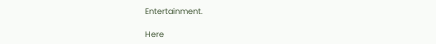Entertainment.

Here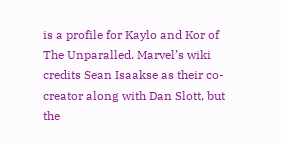is a profile for Kaylo and Kor of The Unparalled. Marvel’s wiki credits Sean Isaakse as their co-creator along with Dan Slott, but the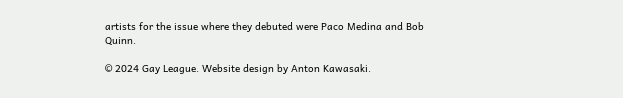artists for the issue where they debuted were Paco Medina and Bob Quinn.

© 2024 Gay League. Website design by Anton Kawasaki.